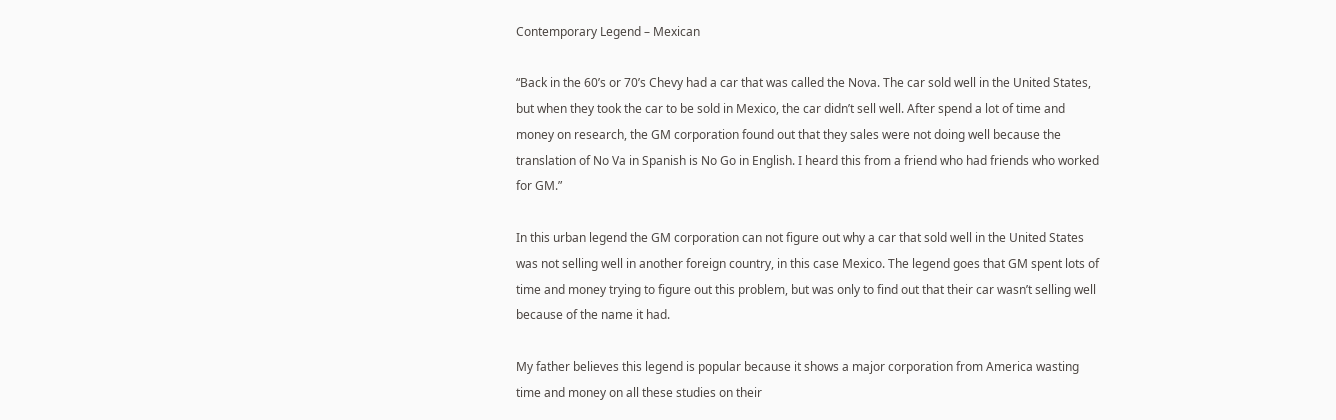Contemporary Legend – Mexican

“Back in the 60’s or 70’s Chevy had a car that was called the Nova. The car sold well in the United States, but when they took the car to be sold in Mexico, the car didn’t sell well. After spend a lot of time and money on research, the GM corporation found out that they sales were not doing well because the translation of No Va in Spanish is No Go in English. I heard this from a friend who had friends who worked for GM.”

In this urban legend the GM corporation can not figure out why a car that sold well in the United States was not selling well in another foreign country, in this case Mexico. The legend goes that GM spent lots of time and money trying to figure out this problem, but was only to find out that their car wasn’t selling well because of the name it had.

My father believes this legend is popular because it shows a major corporation from America wasting time and money on all these studies on their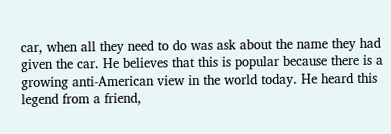car, when all they need to do was ask about the name they had given the car. He believes that this is popular because there is a growing anti-American view in the world today. He heard this legend from a friend,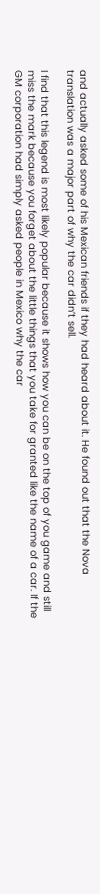and actually asked some of his Mexican friends if they had heard about it. He found out that the Nova translation was a major part of why the car didn’t sell.

I find that this legend is most likely popular because it shows how you can be on the top of you game and still miss the mark because you forget about the little things that you take for granted like the name of a car. If the GM corporation had simply asked people in Mexico why the car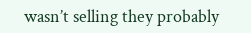wasn’t selling they probably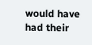would have had their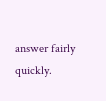answer fairly quickly.